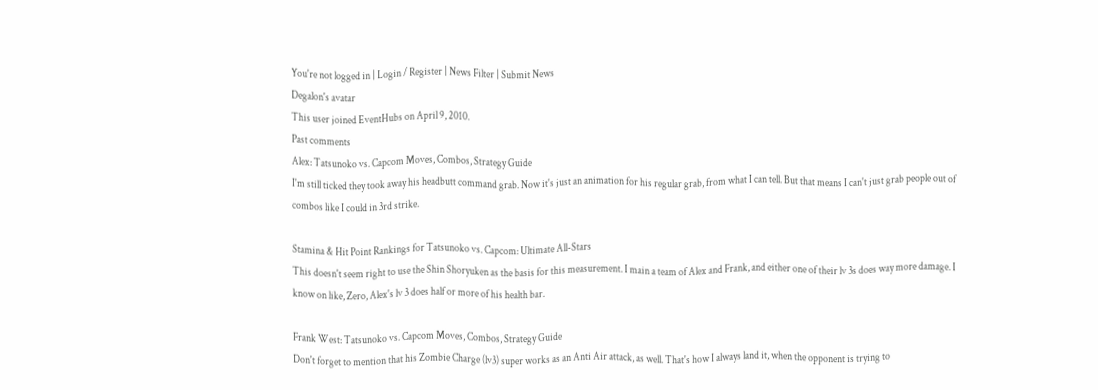You're not logged in | Login / Register | News Filter | Submit News
Degalon's avatar
This user joined EventHubs on April 9, 2010.
Past comments
Alex: Tatsunoko vs. Capcom Moves, Combos, Strategy Guide
I'm still ticked they took away his headbutt command grab. Now it's just an animation for his regular grab, from what I can tell. But that means I can't just grab people out of combos like I could in 3rd strike.

Stamina & Hit Point Rankings for Tatsunoko vs. Capcom: Ultimate All-Stars
This doesn't seem right to use the Shin Shoryuken as the basis for this measurement. I main a team of Alex and Frank, and either one of their lv 3s does way more damage. I know on like, Zero, Alex's lv 3 does half or more of his health bar.

Frank West: Tatsunoko vs. Capcom Moves, Combos, Strategy Guide
Don't forget to mention that his Zombie Charge (lv3) super works as an Anti Air attack, as well. That's how I always land it, when the opponent is trying to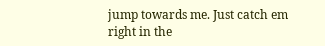jump towards me. Just catch em right in the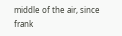middle of the air, since frank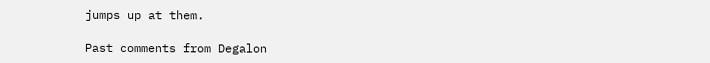jumps up at them.

Past comments from Degalon